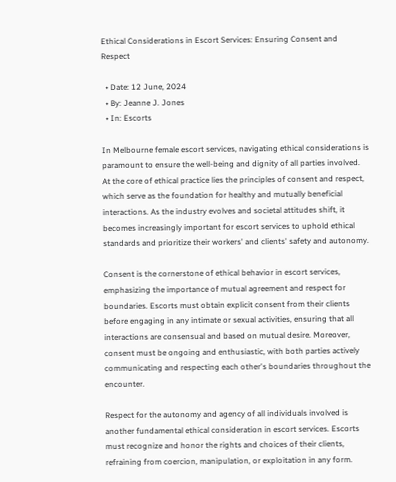Ethical Considerations in Escort Services: Ensuring Consent and Respect

  • Date: 12 June, 2024
  • By: Jeanne J. Jones
  • In: Escorts

In Melbourne female escort services, navigating ethical considerations is paramount to ensure the well-being and dignity of all parties involved. At the core of ethical practice lies the principles of consent and respect, which serve as the foundation for healthy and mutually beneficial interactions. As the industry evolves and societal attitudes shift, it becomes increasingly important for escort services to uphold ethical standards and prioritize their workers' and clients' safety and autonomy.

Consent is the cornerstone of ethical behavior in escort services, emphasizing the importance of mutual agreement and respect for boundaries. Escorts must obtain explicit consent from their clients before engaging in any intimate or sexual activities, ensuring that all interactions are consensual and based on mutual desire. Moreover, consent must be ongoing and enthusiastic, with both parties actively communicating and respecting each other's boundaries throughout the encounter.

Respect for the autonomy and agency of all individuals involved is another fundamental ethical consideration in escort services. Escorts must recognize and honor the rights and choices of their clients, refraining from coercion, manipulation, or exploitation in any form.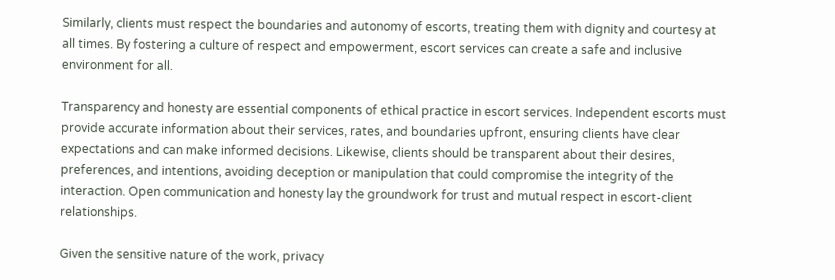Similarly, clients must respect the boundaries and autonomy of escorts, treating them with dignity and courtesy at all times. By fostering a culture of respect and empowerment, escort services can create a safe and inclusive environment for all.

Transparency and honesty are essential components of ethical practice in escort services. Independent escorts must provide accurate information about their services, rates, and boundaries upfront, ensuring clients have clear expectations and can make informed decisions. Likewise, clients should be transparent about their desires, preferences, and intentions, avoiding deception or manipulation that could compromise the integrity of the interaction. Open communication and honesty lay the groundwork for trust and mutual respect in escort-client relationships.

Given the sensitive nature of the work, privacy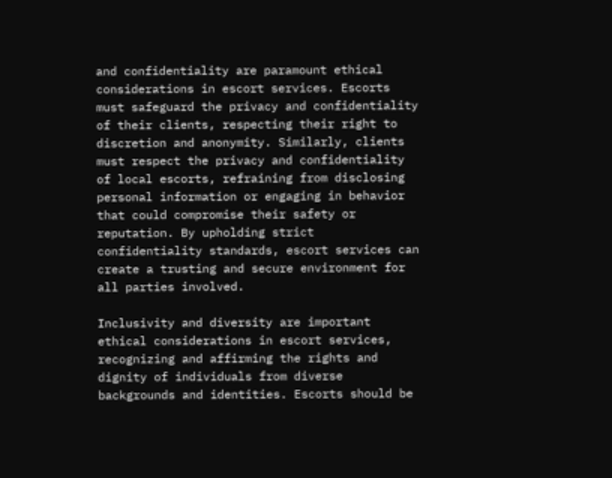and confidentiality are paramount ethical considerations in escort services. Escorts must safeguard the privacy and confidentiality of their clients, respecting their right to discretion and anonymity. Similarly, clients must respect the privacy and confidentiality of local escorts, refraining from disclosing personal information or engaging in behavior that could compromise their safety or reputation. By upholding strict confidentiality standards, escort services can create a trusting and secure environment for all parties involved.

Inclusivity and diversity are important ethical considerations in escort services, recognizing and affirming the rights and dignity of individuals from diverse backgrounds and identities. Escorts should be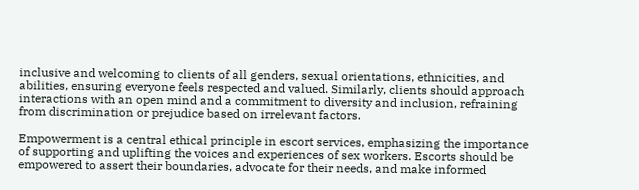inclusive and welcoming to clients of all genders, sexual orientations, ethnicities, and abilities, ensuring everyone feels respected and valued. Similarly, clients should approach interactions with an open mind and a commitment to diversity and inclusion, refraining from discrimination or prejudice based on irrelevant factors.

Empowerment is a central ethical principle in escort services, emphasizing the importance of supporting and uplifting the voices and experiences of sex workers. Escorts should be empowered to assert their boundaries, advocate for their needs, and make informed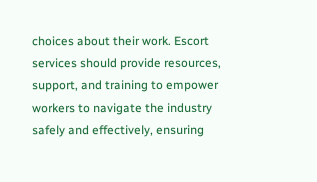choices about their work. Escort services should provide resources, support, and training to empower workers to navigate the industry safely and effectively, ensuring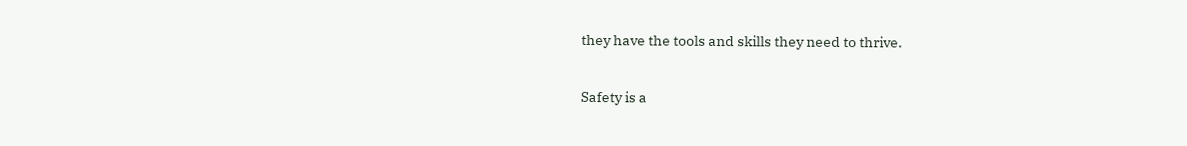they have the tools and skills they need to thrive.

Safety is a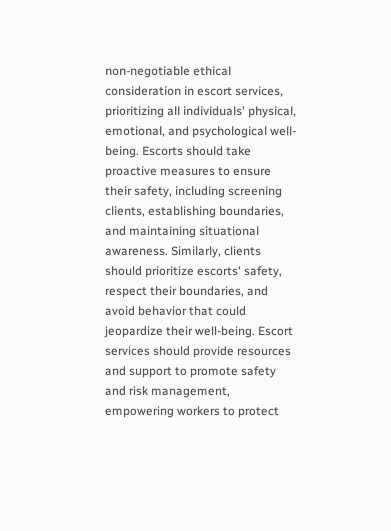non-negotiable ethical consideration in escort services, prioritizing all individuals' physical, emotional, and psychological well-being. Escorts should take proactive measures to ensure their safety, including screening clients, establishing boundaries, and maintaining situational awareness. Similarly, clients should prioritize escorts' safety, respect their boundaries, and avoid behavior that could jeopardize their well-being. Escort services should provide resources and support to promote safety and risk management, empowering workers to protect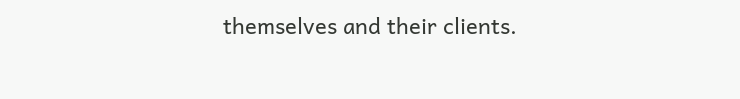themselves and their clients.